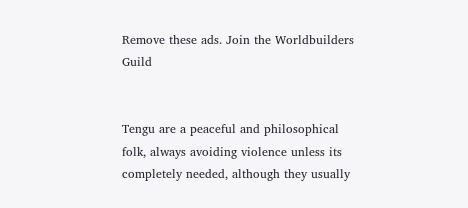Remove these ads. Join the Worldbuilders Guild


Tengu are a peaceful and philosophical folk, always avoiding violence unless its completely needed, although they usually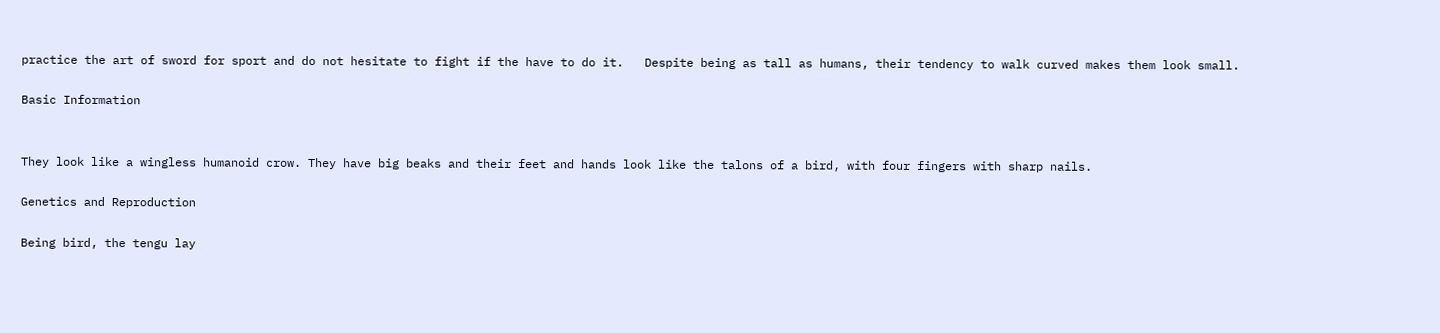practice the art of sword for sport and do not hesitate to fight if the have to do it.   Despite being as tall as humans, their tendency to walk curved makes them look small.

Basic Information


They look like a wingless humanoid crow. They have big beaks and their feet and hands look like the talons of a bird, with four fingers with sharp nails.

Genetics and Reproduction

Being bird, the tengu lay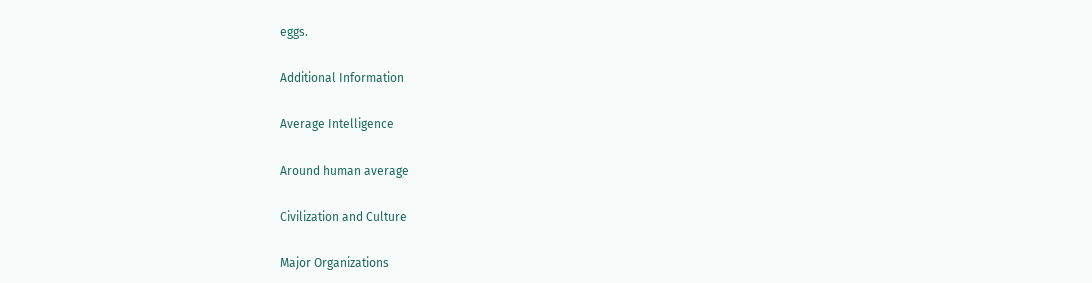eggs.

Additional Information

Average Intelligence

Around human average

Civilization and Culture

Major Organizations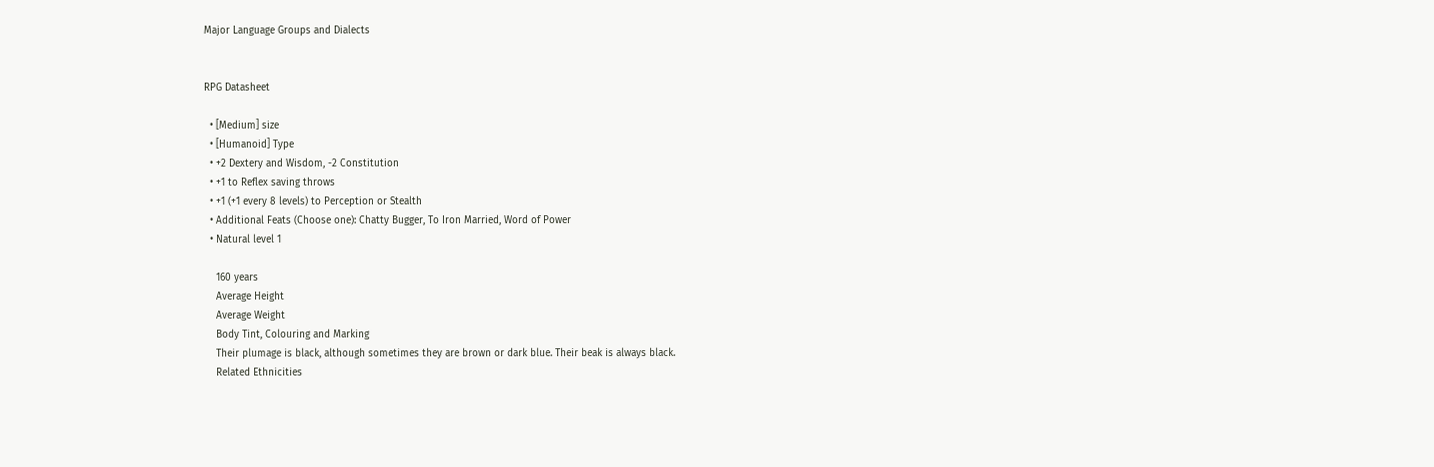Major Language Groups and Dialects


RPG Datasheet

  • [Medium] size
  • [Humanoid] Type
  • +2 Dextery and Wisdom, -2 Constitution
  • +1 to Reflex saving throws
  • +1 (+1 every 8 levels) to Perception or Stealth
  • Additional Feats (Choose one): Chatty Bugger, To Iron Married, Word of Power
  • Natural level 1

    160 years
    Average Height
    Average Weight
    Body Tint, Colouring and Marking
    Their plumage is black, although sometimes they are brown or dark blue. Their beak is always black.
    Related Ethnicities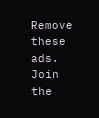Remove these ads. Join the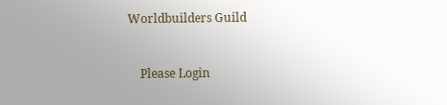Worldbuilders Guild


    Please Login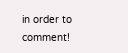in order to comment!